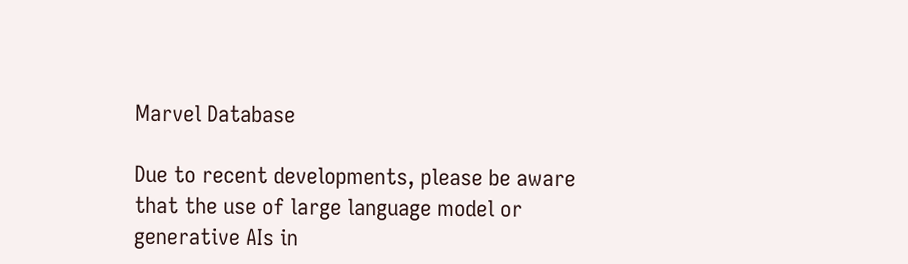Marvel Database

Due to recent developments, please be aware that the use of large language model or generative AIs in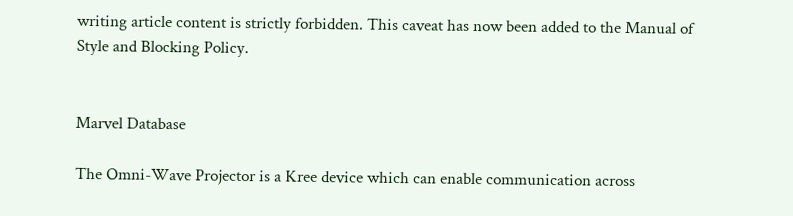writing article content is strictly forbidden. This caveat has now been added to the Manual of Style and Blocking Policy.


Marvel Database

The Omni-Wave Projector is a Kree device which can enable communication across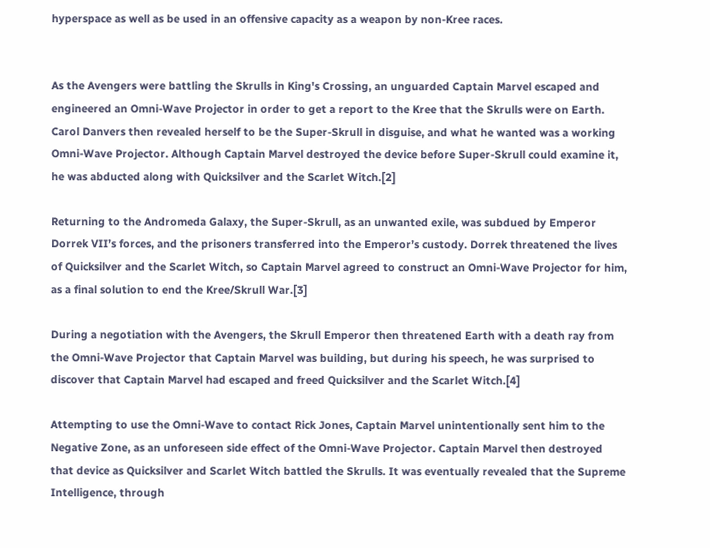hyperspace as well as be used in an offensive capacity as a weapon by non-Kree races.


As the Avengers were battling the Skrulls in King's Crossing, an unguarded Captain Marvel escaped and engineered an Omni-Wave Projector in order to get a report to the Kree that the Skrulls were on Earth. Carol Danvers then revealed herself to be the Super-Skrull in disguise, and what he wanted was a working Omni-Wave Projector. Although Captain Marvel destroyed the device before Super-Skrull could examine it, he was abducted along with Quicksilver and the Scarlet Witch.[2]

Returning to the Andromeda Galaxy, the Super-Skrull, as an unwanted exile, was subdued by Emperor Dorrek VII’s forces, and the prisoners transferred into the Emperor’s custody. Dorrek threatened the lives of Quicksilver and the Scarlet Witch, so Captain Marvel agreed to construct an Omni-Wave Projector for him, as a final solution to end the Kree/Skrull War.[3]

During a negotiation with the Avengers, the Skrull Emperor then threatened Earth with a death ray from the Omni-Wave Projector that Captain Marvel was building, but during his speech, he was surprised to discover that Captain Marvel had escaped and freed Quicksilver and the Scarlet Witch.[4]

Attempting to use the Omni-Wave to contact Rick Jones, Captain Marvel unintentionally sent him to the Negative Zone, as an unforeseen side effect of the Omni-Wave Projector. Captain Marvel then destroyed that device as Quicksilver and Scarlet Witch battled the Skrulls. It was eventually revealed that the Supreme Intelligence, through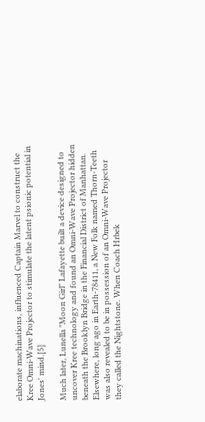elaborate machinations, influenced Captain Marvel to construct the Kree Omni-Wave Projector to stimulate the latent psionic potential in Jones' mind.[5]

Much later, Lunella "Moon Girl" Lafayette built a device designed to uncover Kree technology and found an Omni-Wave Projector hidden beneath the Brooklyn Bridge in the Financial District of Manhattan. Elsewhere, long ago in Earth-78411, a New Folk named Thorn-Teeth was also revealed to be in possession of an Omni-Wave Projector they called the Nightstone. When Coach Hrbek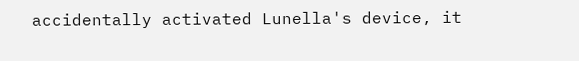accidentally activated Lunella's device, it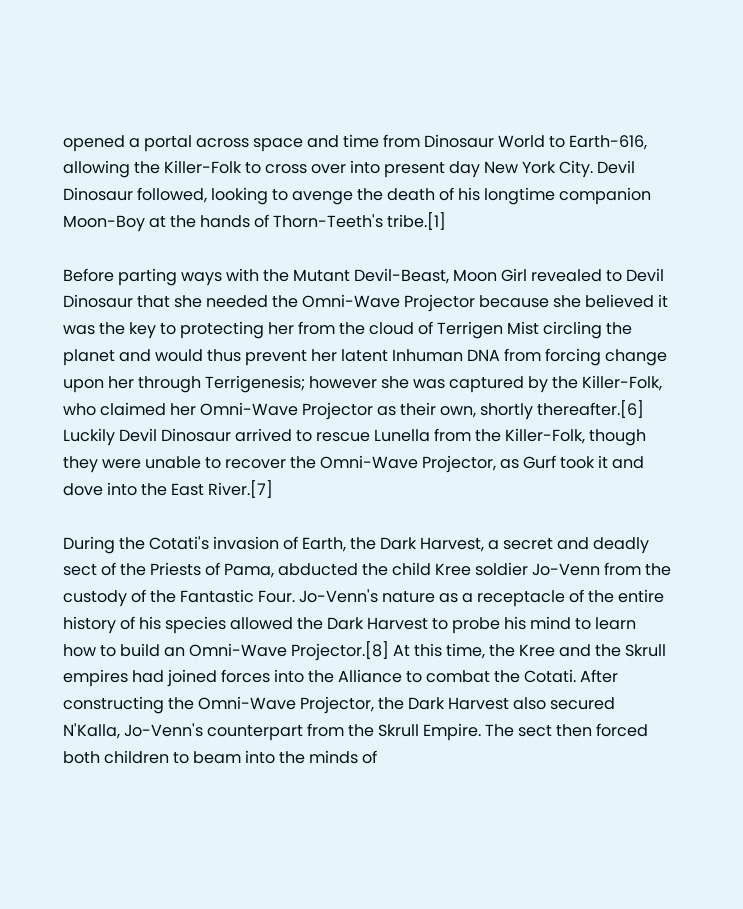opened a portal across space and time from Dinosaur World to Earth-616, allowing the Killer-Folk to cross over into present day New York City. Devil Dinosaur followed, looking to avenge the death of his longtime companion Moon-Boy at the hands of Thorn-Teeth's tribe.[1]

Before parting ways with the Mutant Devil-Beast, Moon Girl revealed to Devil Dinosaur that she needed the Omni-Wave Projector because she believed it was the key to protecting her from the cloud of Terrigen Mist circling the planet and would thus prevent her latent Inhuman DNA from forcing change upon her through Terrigenesis; however she was captured by the Killer-Folk, who claimed her Omni-Wave Projector as their own, shortly thereafter.[6] Luckily Devil Dinosaur arrived to rescue Lunella from the Killer-Folk, though they were unable to recover the Omni-Wave Projector, as Gurf took it and dove into the East River.[7]

During the Cotati's invasion of Earth, the Dark Harvest, a secret and deadly sect of the Priests of Pama, abducted the child Kree soldier Jo-Venn from the custody of the Fantastic Four. Jo-Venn's nature as a receptacle of the entire history of his species allowed the Dark Harvest to probe his mind to learn how to build an Omni-Wave Projector.[8] At this time, the Kree and the Skrull empires had joined forces into the Alliance to combat the Cotati. After constructing the Omni-Wave Projector, the Dark Harvest also secured N'Kalla, Jo-Venn's counterpart from the Skrull Empire. The sect then forced both children to beam into the minds of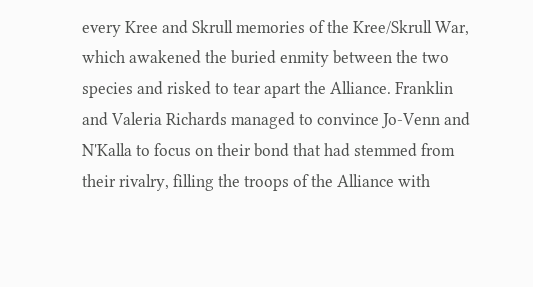every Kree and Skrull memories of the Kree/Skrull War, which awakened the buried enmity between the two species and risked to tear apart the Alliance. Franklin and Valeria Richards managed to convince Jo-Venn and N'Kalla to focus on their bond that had stemmed from their rivalry, filling the troops of the Alliance with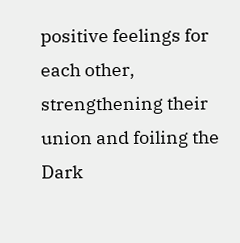positive feelings for each other, strengthening their union and foiling the Dark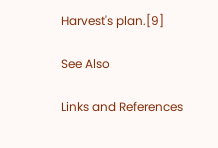Harvest's plan.[9]

See Also

Links and References